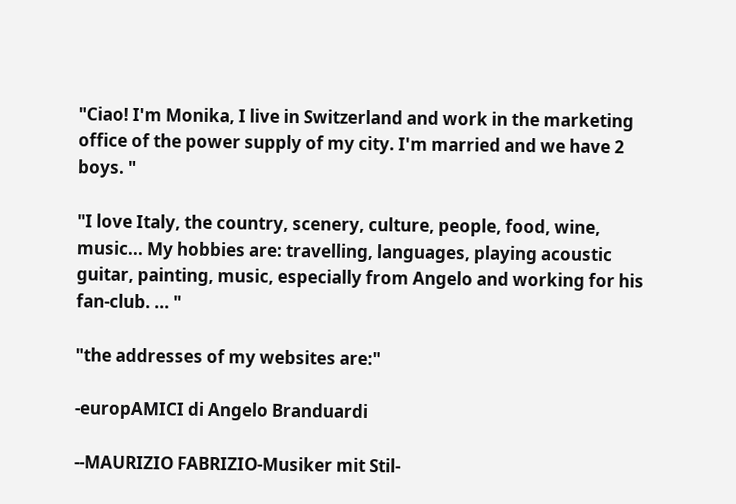"Ciao! I'm Monika, I live in Switzerland and work in the marketing office of the power supply of my city. I'm married and we have 2 boys. "

"I love Italy, the country, scenery, culture, people, food, wine, music... My hobbies are: travelling, languages, playing acoustic guitar, painting, music, especially from Angelo and working for his fan-club. ... "

"the addresses of my websites are:"

-europAMICI di Angelo Branduardi

--MAURIZIO FABRIZIO-Musiker mit Stil-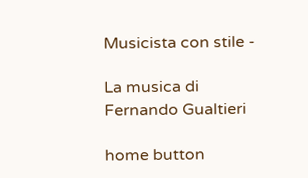Musicista con stile -

La musica di Fernando Gualtieri

home button